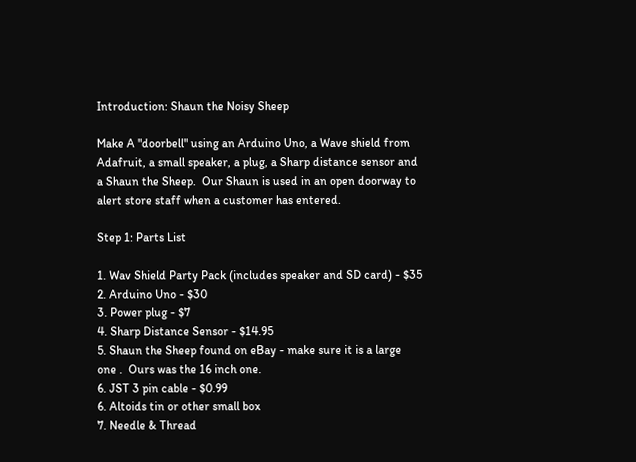Introduction: Shaun the Noisy Sheep

Make A "doorbell" using an Arduino Uno, a Wave shield from Adafruit, a small speaker, a plug, a Sharp distance sensor and a Shaun the Sheep.  Our Shaun is used in an open doorway to alert store staff when a customer has entered.

Step 1: Parts List

1. Wav Shield Party Pack (includes speaker and SD card) - $35
2. Arduino Uno - $30
3. Power plug - $7
4. Sharp Distance Sensor - $14.95
5. Shaun the Sheep found on eBay - make sure it is a large one .  Ours was the 16 inch one.
6. JST 3 pin cable - $0.99
6. Altoids tin or other small box
7. Needle & Thread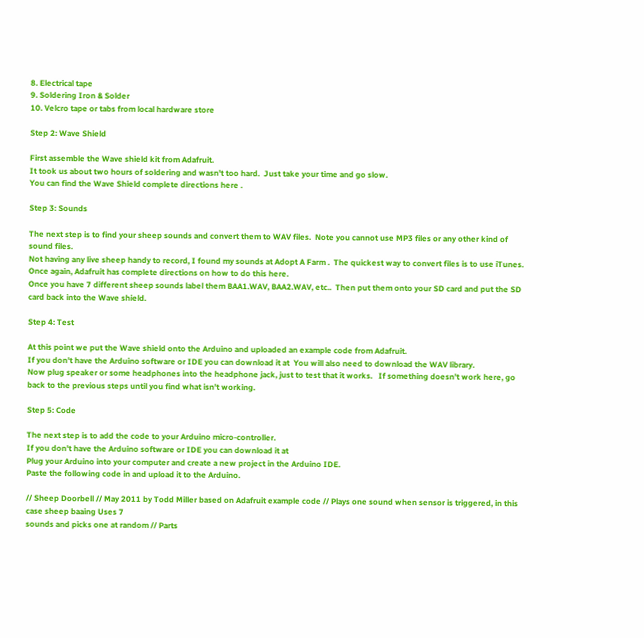8. Electrical tape
9. Soldering Iron & Solder
10. Velcro tape or tabs from local hardware store

Step 2: Wave Shield

First assemble the Wave shield kit from Adafruit.
It took us about two hours of soldering and wasn't too hard.  Just take your time and go slow.
You can find the Wave Shield complete directions here .

Step 3: Sounds

The next step is to find your sheep sounds and convert them to WAV files.  Note you cannot use MP3 files or any other kind of sound files.
Not having any live sheep handy to record, I found my sounds at Adopt A Farm .  The quickest way to convert files is to use iTunes.
Once again, Adafruit has complete directions on how to do this here.
Once you have 7 different sheep sounds label them BAA1.WAV, BAA2.WAV, etc..  Then put them onto your SD card and put the SD card back into the Wave shield.

Step 4: Test

At this point we put the Wave shield onto the Arduino and uploaded an example code from Adafruit.
If you don't have the Arduino software or IDE you can download it at  You will also need to download the WAV library.
Now plug speaker or some headphones into the headphone jack, just to test that it works.   If something doesn't work here, go back to the previous steps until you find what isn't working.

Step 5: Code

The next step is to add the code to your Arduino micro-controller.
If you don't have the Arduino software or IDE you can download it at
Plug your Arduino into your computer and create a new project in the Arduino IDE.
Paste the following code in and upload it to the Arduino.

// Sheep Doorbell // May 2011 by Todd Miller based on Adafruit example code // Plays one sound when sensor is triggered, in this case sheep baaing Uses 7
sounds and picks one at random // Parts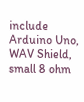include Arduino Uno, WAV Shield, small 8 ohm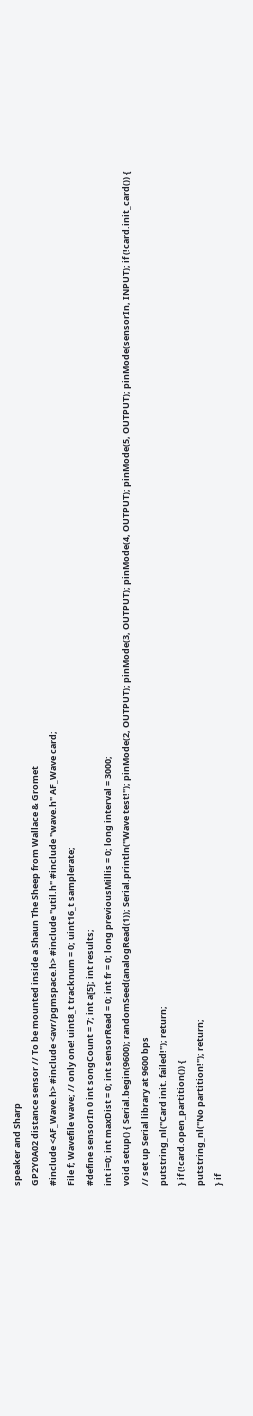speaker and Sharp
GP2Y0A02 distance sensor // To be mounted inside a Shaun The Sheep from Wallace & Gromet
#include <AF_Wave.h> #include <avr/pgmspace.h> #include "util.h" #include "wave.h" AF_Wave card;
File f; Wavefile wave; // only one! uint8_t tracknum = 0; uint16_t samplerate;
#define sensorIn 0 int songCount = 7; int a[5]; int results;
int i=0; int maxDist = 0; int sensorRead = 0; int fr = 0; long previousMillis = 0; long interval = 3000;
void setup() { Serial.begin(9600); randomSeed(analogRead(1)); Serial.println("Wave test!"); pinMode(2, OUTPUT); pinMode(3, OUTPUT); pinMode(4, OUTPUT); pinMode(5, OUTPUT); pinMode(sensorIn, INPUT); if (!card.init_card()) {
// set up Serial library at 9600 bps
putstring_nl("Card init. failed!"); return;
} if (!card.open_partition()) {
putstring_nl("No partition!"); return;
} if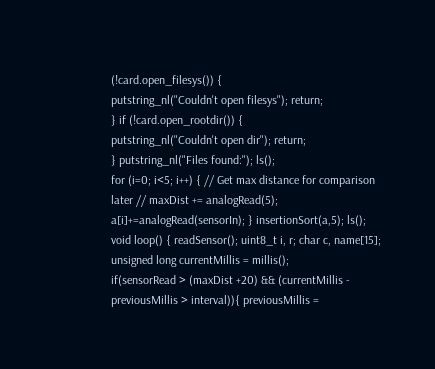(!card.open_filesys()) {
putstring_nl("Couldn't open filesys"); return;
} if (!card.open_rootdir()) {
putstring_nl("Couldn't open dir"); return;
} putstring_nl("Files found:"); ls();
for (i=0; i<5; i++) { // Get max distance for comparison later // maxDist += analogRead(5);
a[i]+=analogRead(sensorIn); } insertionSort(a,5); ls();
void loop() { readSensor(); uint8_t i, r; char c, name[15]; unsigned long currentMillis = millis();
if(sensorRead > (maxDist +20) && (currentMillis - previousMillis > interval)){ previousMillis =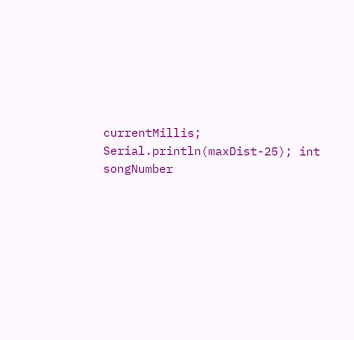currentMillis; Serial.println(maxDist-25); int songNumber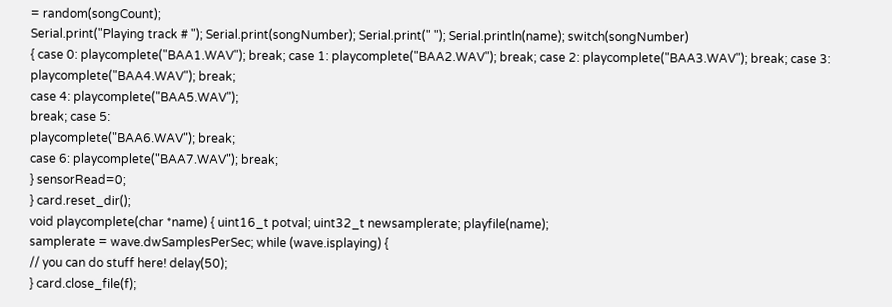= random(songCount);
Serial.print("Playing track # "); Serial.print(songNumber); Serial.print(" "); Serial.println(name); switch(songNumber)
{ case 0: playcomplete("BAA1.WAV"); break; case 1: playcomplete("BAA2.WAV"); break; case 2: playcomplete("BAA3.WAV"); break; case 3: playcomplete("BAA4.WAV"); break;
case 4: playcomplete("BAA5.WAV");
break; case 5:
playcomplete("BAA6.WAV"); break;
case 6: playcomplete("BAA7.WAV"); break;
} sensorRead=0;
} card.reset_dir();
void playcomplete(char *name) { uint16_t potval; uint32_t newsamplerate; playfile(name);
samplerate = wave.dwSamplesPerSec; while (wave.isplaying) {
// you can do stuff here! delay(50);
} card.close_file(f);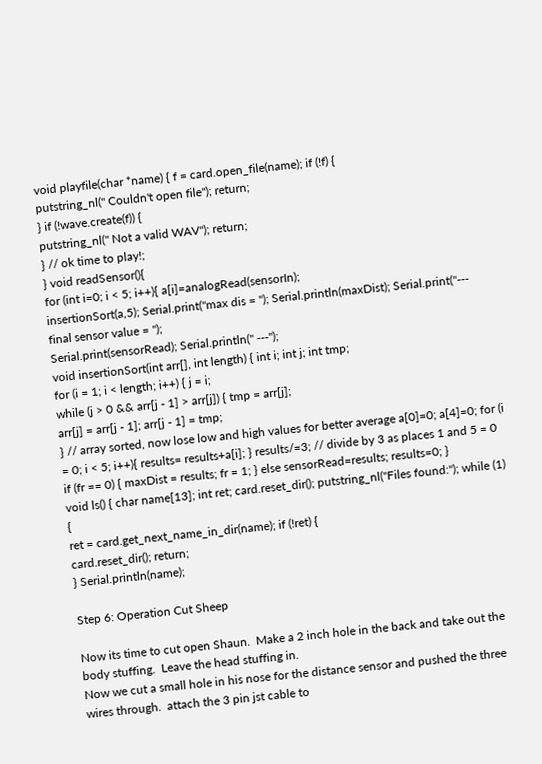void playfile(char *name) { f = card.open_file(name); if (!f) {
putstring_nl(" Couldn't open file"); return;
} if (!wave.create(f)) {
putstring_nl(" Not a valid WAV"); return;
} // ok time to play!;
} void readSensor(){
for (int i=0; i < 5; i++){ a[i]=analogRead(sensorIn);
insertionSort(a,5); Serial.print("max dis = "); Serial.println(maxDist); Serial.print("--- final sensor value = ");
Serial.print(sensorRead); Serial.println(" ---");
void insertionSort(int arr[], int length) { int i; int j; int tmp;
for (i = 1; i < length; i++) { j = i;
while (j > 0 && arr[j - 1] > arr[j]) { tmp = arr[j];
arr[j] = arr[j - 1]; arr[j - 1] = tmp;
} // array sorted, now lose low and high values for better average a[0]=0; a[4]=0; for (i = 0; i < 5; i++){ results= results+a[i]; } results/=3; // divide by 3 as places 1 and 5 = 0 if (fr == 0) { maxDist = results; fr = 1; } else sensorRead=results; results=0; }
void ls() { char name[13]; int ret; card.reset_dir(); putstring_nl("Files found:"); while (1) {
ret = card.get_next_name_in_dir(name); if (!ret) {
card.reset_dir(); return;
} Serial.println(name);

Step 6: Operation Cut Sheep

Now its time to cut open Shaun.  Make a 2 inch hole in the back and take out the body stuffing.  Leave the head stuffing in.
Now we cut a small hole in his nose for the distance sensor and pushed the three wires through.  attach the 3 pin jst cable to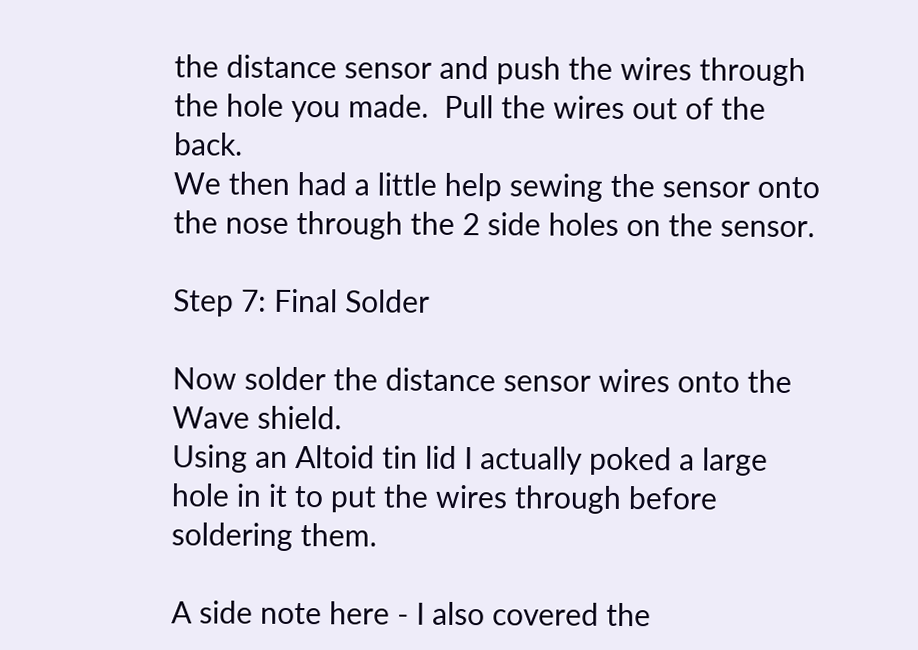the distance sensor and push the wires through the hole you made.  Pull the wires out of the back.
We then had a little help sewing the sensor onto the nose through the 2 side holes on the sensor.

Step 7: Final Solder

Now solder the distance sensor wires onto the Wave shield.
Using an Altoid tin lid I actually poked a large hole in it to put the wires through before soldering them.

A side note here - I also covered the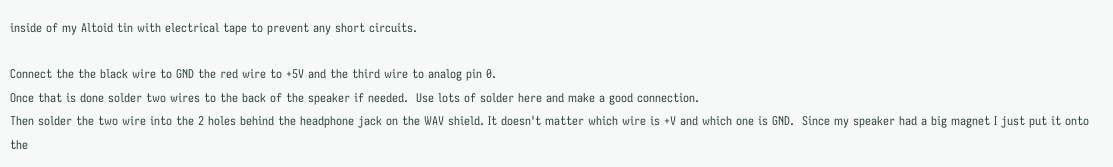inside of my Altoid tin with electrical tape to prevent any short circuits.

Connect the the black wire to GND the red wire to +5V and the third wire to analog pin 0.
Once that is done solder two wires to the back of the speaker if needed.  Use lots of solder here and make a good connection.
Then solder the two wire into the 2 holes behind the headphone jack on the WAV shield. It doesn't matter which wire is +V and which one is GND.  Since my speaker had a big magnet I just put it onto the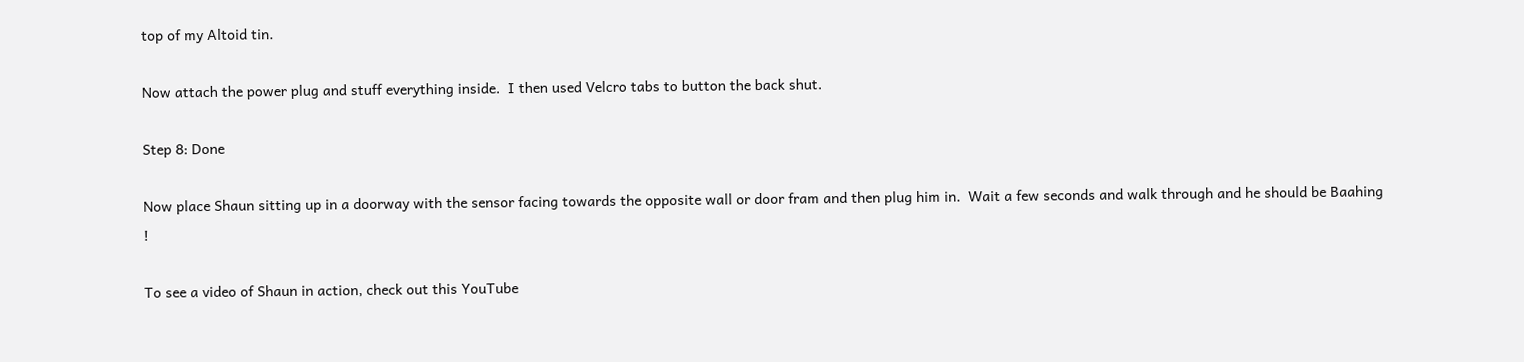top of my Altoid tin.

Now attach the power plug and stuff everything inside.  I then used Velcro tabs to button the back shut.

Step 8: Done

Now place Shaun sitting up in a doorway with the sensor facing towards the opposite wall or door fram and then plug him in.  Wait a few seconds and walk through and he should be Baahing !

To see a video of Shaun in action, check out this YouTube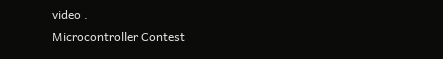video .
Microcontroller Contest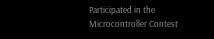Participated in the
Microcontroller Contest